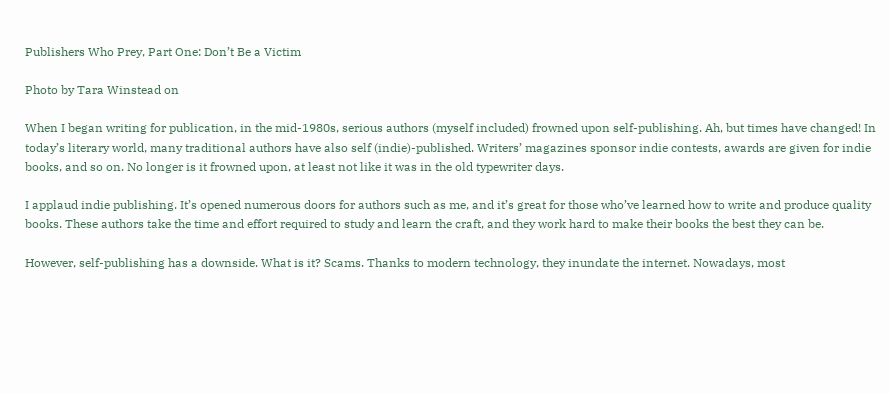Publishers Who Prey, Part One: Don’t Be a Victim

Photo by Tara Winstead on

When I began writing for publication, in the mid-1980s, serious authors (myself included) frowned upon self-publishing. Ah, but times have changed! In today’s literary world, many traditional authors have also self (indie)-published. Writers’ magazines sponsor indie contests, awards are given for indie books, and so on. No longer is it frowned upon, at least not like it was in the old typewriter days.

I applaud indie publishing. It’s opened numerous doors for authors such as me, and it’s great for those who’ve learned how to write and produce quality books. These authors take the time and effort required to study and learn the craft, and they work hard to make their books the best they can be.

However, self-publishing has a downside. What is it? Scams. Thanks to modern technology, they inundate the internet. Nowadays, most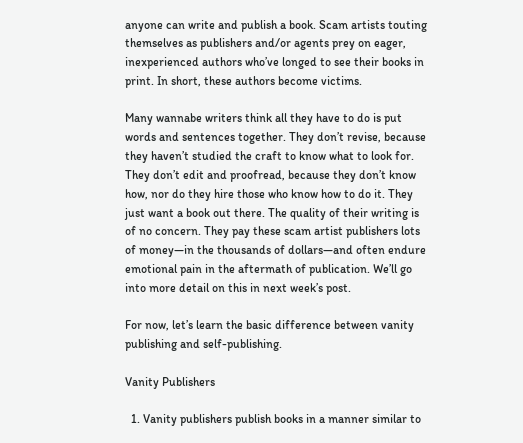anyone can write and publish a book. Scam artists touting themselves as publishers and/or agents prey on eager, inexperienced authors who’ve longed to see their books in print. In short, these authors become victims.

Many wannabe writers think all they have to do is put words and sentences together. They don’t revise, because they haven’t studied the craft to know what to look for. They don’t edit and proofread, because they don’t know how, nor do they hire those who know how to do it. They just want a book out there. The quality of their writing is of no concern. They pay these scam artist publishers lots of money—in the thousands of dollars—and often endure emotional pain in the aftermath of publication. We’ll go into more detail on this in next week’s post.

For now, let’s learn the basic difference between vanity publishing and self-publishing.

Vanity Publishers

  1. Vanity publishers publish books in a manner similar to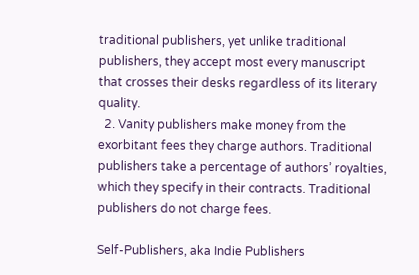traditional publishers, yet unlike traditional publishers, they accept most every manuscript that crosses their desks regardless of its literary quality.
  2. Vanity publishers make money from the exorbitant fees they charge authors. Traditional publishers take a percentage of authors’ royalties, which they specify in their contracts. Traditional publishers do not charge fees.

Self-Publishers, aka Indie Publishers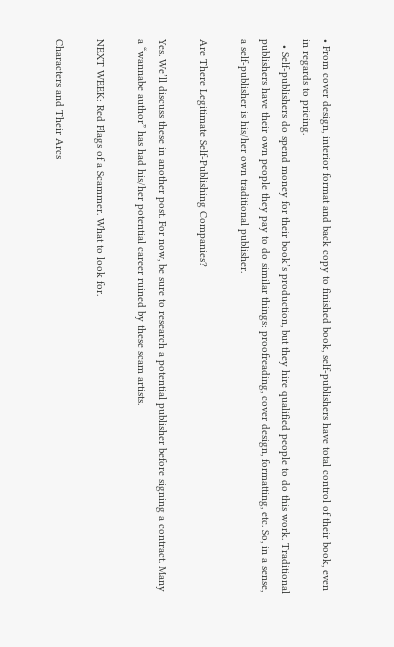• From cover design, interior format and back copy to finished book, self-publishers have total control of their book, even in regards to pricing.
  • Self-publishers do spend money for their book’s production, but they hire qualified people to do this work. Traditional publishers have their own people they pay to do similar things: proofreading, cover design, formatting, etc. So, in a sense, a self-publisher is his/her own traditional publisher.

Are There Legitimate Self-Publishing Companies?

Yes. We’ll discuss these in another post. For now, be sure to research a potential publisher before signing a contract. Many a “wannabe author” has had his/her potential career ruined by these scam artists.

NEXT WEEK: Red Flags of a Scammer. What to look for.

Characters and Their Arcs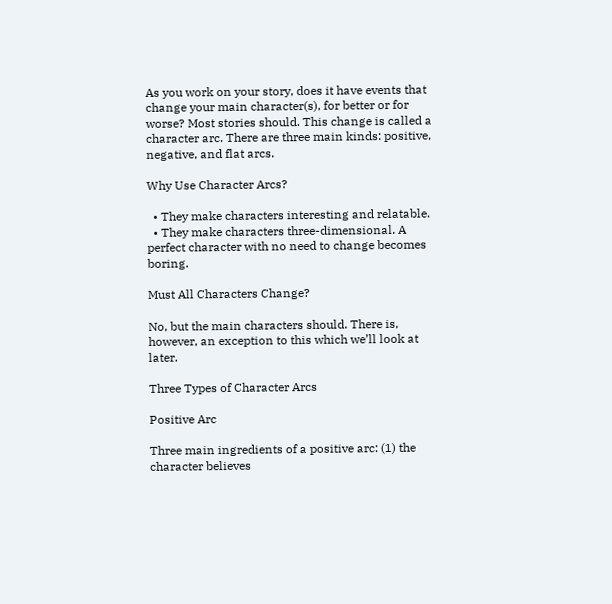As you work on your story, does it have events that change your main character(s), for better or for worse? Most stories should. This change is called a character arc. There are three main kinds: positive, negative, and flat arcs.

Why Use Character Arcs?

  • They make characters interesting and relatable.
  • They make characters three-dimensional. A perfect character with no need to change becomes boring.

Must All Characters Change?

No, but the main characters should. There is, however, an exception to this which we’ll look at later.

Three Types of Character Arcs

Positive Arc

Three main ingredients of a positive arc: (1) the character believes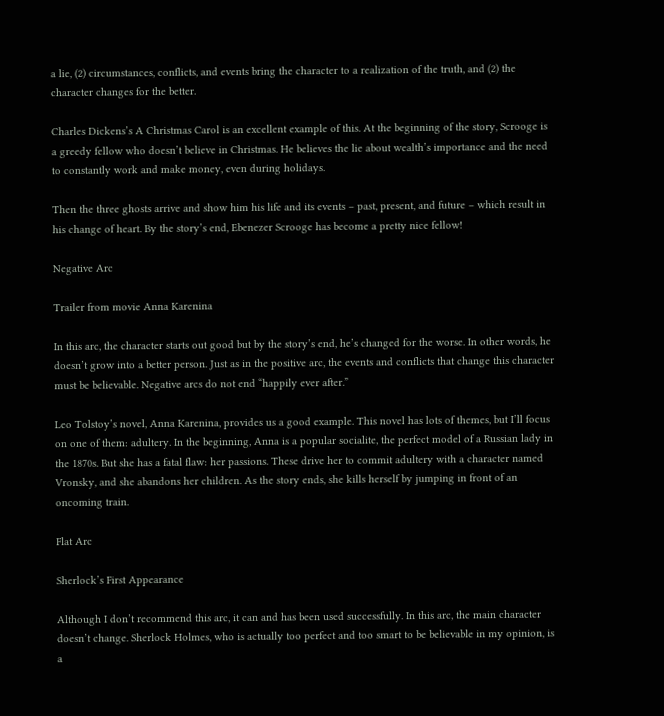a lie, (2) circumstances, conflicts, and events bring the character to a realization of the truth, and (2) the character changes for the better.

Charles Dickens’s A Christmas Carol is an excellent example of this. At the beginning of the story, Scrooge is a greedy fellow who doesn’t believe in Christmas. He believes the lie about wealth’s importance and the need to constantly work and make money, even during holidays.

Then the three ghosts arrive and show him his life and its events – past, present, and future – which result in his change of heart. By the story’s end, Ebenezer Scrooge has become a pretty nice fellow!

Negative Arc

Trailer from movie Anna Karenina

In this arc, the character starts out good but by the story’s end, he’s changed for the worse. In other words, he doesn’t grow into a better person. Just as in the positive arc, the events and conflicts that change this character must be believable. Negative arcs do not end “happily ever after.”

Leo Tolstoy’s novel, Anna Karenina, provides us a good example. This novel has lots of themes, but I’ll focus on one of them: adultery. In the beginning, Anna is a popular socialite, the perfect model of a Russian lady in the 1870s. But she has a fatal flaw: her passions. These drive her to commit adultery with a character named Vronsky, and she abandons her children. As the story ends, she kills herself by jumping in front of an oncoming train.

Flat Arc

Sherlock’s First Appearance

Although I don’t recommend this arc, it can and has been used successfully. In this arc, the main character doesn’t change. Sherlock Holmes, who is actually too perfect and too smart to be believable in my opinion, is a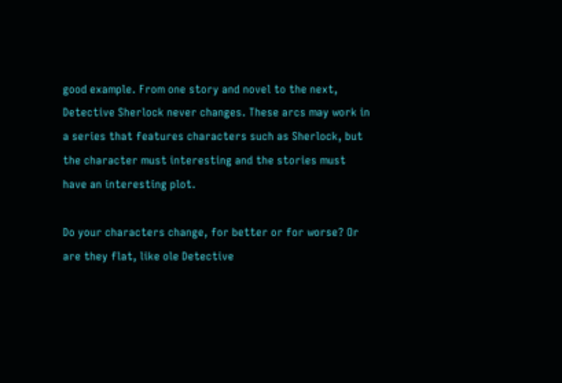good example. From one story and novel to the next, Detective Sherlock never changes. These arcs may work in a series that features characters such as Sherlock, but the character must interesting and the stories must have an interesting plot.

Do your characters change, for better or for worse? Or are they flat, like ole Detective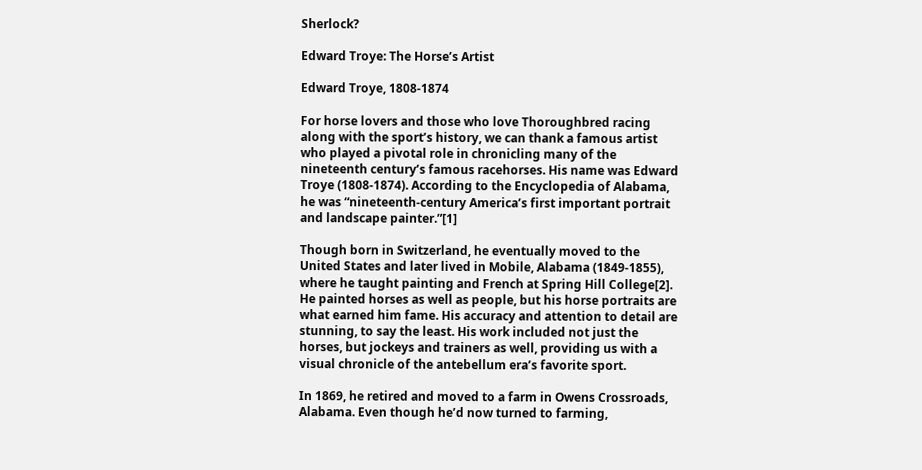Sherlock?

Edward Troye: The Horse’s Artist

Edward Troye, 1808-1874

For horse lovers and those who love Thoroughbred racing along with the sport’s history, we can thank a famous artist who played a pivotal role in chronicling many of the nineteenth century’s famous racehorses. His name was Edward Troye (1808-1874). According to the Encyclopedia of Alabama, he was “nineteenth-century America’s first important portrait and landscape painter.”[1]

Though born in Switzerland, he eventually moved to the United States and later lived in Mobile, Alabama (1849-1855), where he taught painting and French at Spring Hill College[2]. He painted horses as well as people, but his horse portraits are what earned him fame. His accuracy and attention to detail are stunning, to say the least. His work included not just the horses, but jockeys and trainers as well, providing us with a visual chronicle of the antebellum era’s favorite sport.

In 1869, he retired and moved to a farm in Owens Crossroads, Alabama. Even though he’d now turned to farming,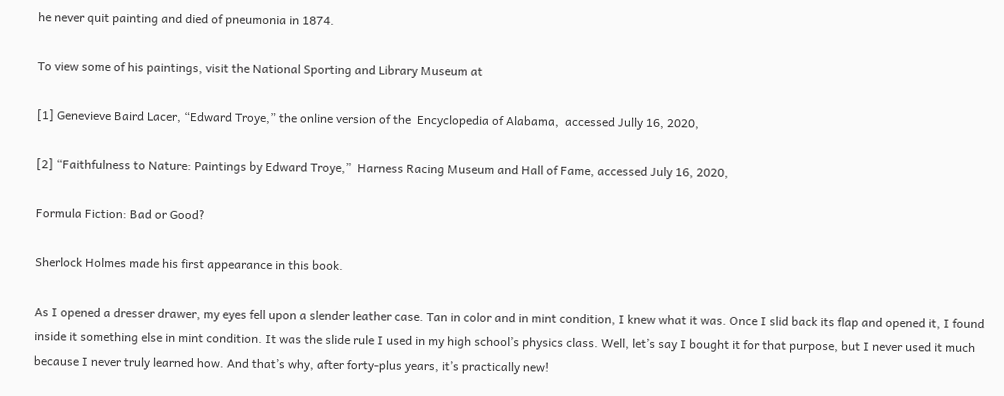he never quit painting and died of pneumonia in 1874.

To view some of his paintings, visit the National Sporting and Library Museum at

[1] Genevieve Baird Lacer, “Edward Troye,” the online version of the  Encyclopedia of Alabama,  accessed Jully 16, 2020,

[2] “Faithfulness to Nature: Paintings by Edward Troye,”  Harness Racing Museum and Hall of Fame, accessed July 16, 2020,

Formula Fiction: Bad or Good?

Sherlock Holmes made his first appearance in this book.

As I opened a dresser drawer, my eyes fell upon a slender leather case. Tan in color and in mint condition, I knew what it was. Once I slid back its flap and opened it, I found inside it something else in mint condition. It was the slide rule I used in my high school’s physics class. Well, let’s say I bought it for that purpose, but I never used it much because I never truly learned how. And that’s why, after forty-plus years, it’s practically new!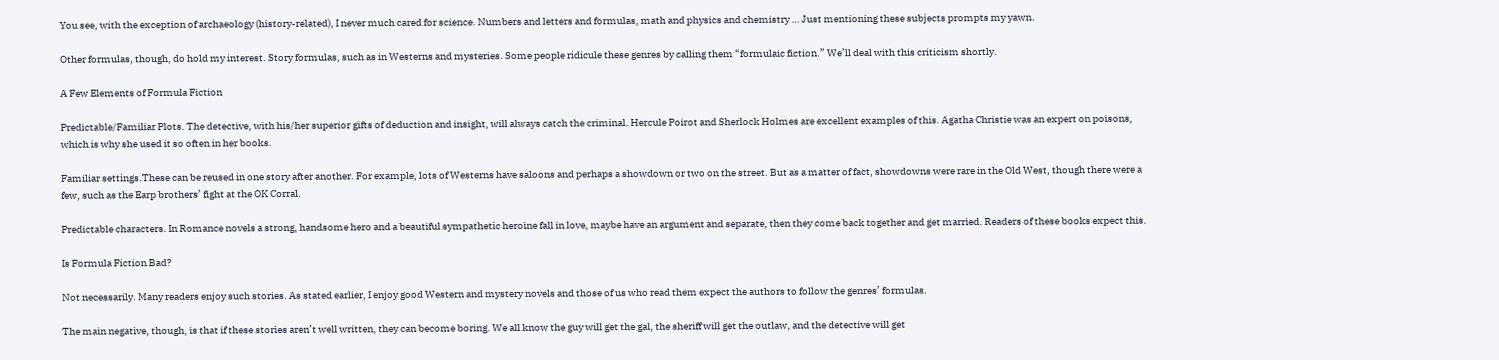You see, with the exception of archaeology (history-related), I never much cared for science. Numbers and letters and formulas, math and physics and chemistry … Just mentioning these subjects prompts my yawn.

Other formulas, though, do hold my interest. Story formulas, such as in Westerns and mysteries. Some people ridicule these genres by calling them “formulaic fiction.” We’ll deal with this criticism shortly.

A Few Elements of Formula Fiction

Predictable/Familiar Plots. The detective, with his/her superior gifts of deduction and insight, will always catch the criminal. Hercule Poirot and Sherlock Holmes are excellent examples of this. Agatha Christie was an expert on poisons, which is why she used it so often in her books.

Familiar settings.These can be reused in one story after another. For example, lots of Westerns have saloons and perhaps a showdown or two on the street. But as a matter of fact, showdowns were rare in the Old West, though there were a few, such as the Earp brothers’ fight at the OK Corral.

Predictable characters. In Romance novels a strong, handsome hero and a beautiful sympathetic heroine fall in love, maybe have an argument and separate, then they come back together and get married. Readers of these books expect this.

Is Formula Fiction Bad?

Not necessarily. Many readers enjoy such stories. As stated earlier, I enjoy good Western and mystery novels and those of us who read them expect the authors to follow the genres’ formulas.

The main negative, though, is that if these stories aren’t well written, they can become boring. We all know the guy will get the gal, the sheriff will get the outlaw, and the detective will get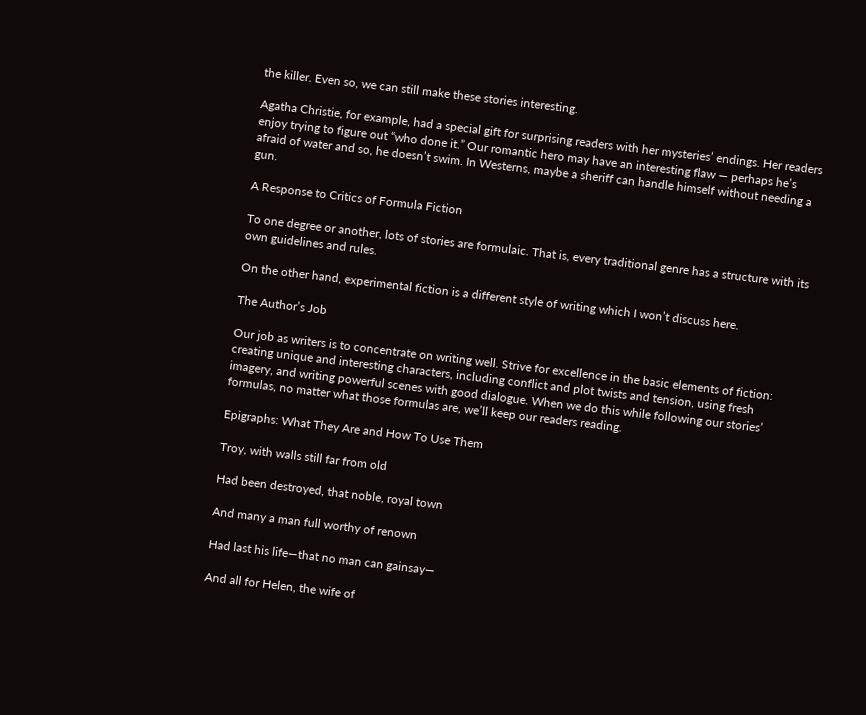the killer. Even so, we can still make these stories interesting.

Agatha Christie, for example, had a special gift for surprising readers with her mysteries’ endings. Her readers enjoy trying to figure out “who done it.” Our romantic hero may have an interesting flaw — perhaps he’s afraid of water and so, he doesn’t swim. In Westerns, maybe a sheriff can handle himself without needing a gun.

A Response to Critics of Formula Fiction

To one degree or another, lots of stories are formulaic. That is, every traditional genre has a structure with its own guidelines and rules.

On the other hand, experimental fiction is a different style of writing which I won’t discuss here.

The Author’s Job

Our job as writers is to concentrate on writing well. Strive for excellence in the basic elements of fiction: creating unique and interesting characters, including conflict and plot twists and tension, using fresh imagery, and writing powerful scenes with good dialogue. When we do this while following our stories’ formulas, no matter what those formulas are, we’ll keep our readers reading.

Epigraphs: What They Are and How To Use Them

Troy, with walls still far from old

Had been destroyed, that noble, royal town

And many a man full worthy of renown

Had last his life—that no man can gainsay—

And all for Helen, the wife of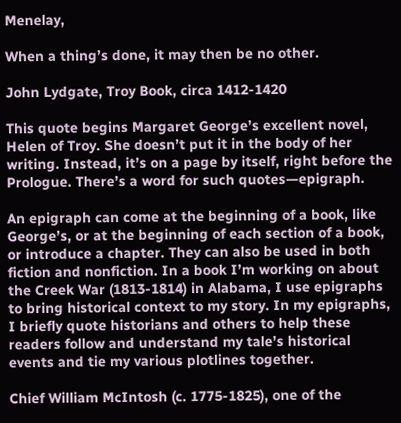Menelay,

When a thing’s done, it may then be no other.

John Lydgate, Troy Book, circa 1412-1420

This quote begins Margaret George’s excellent novel, Helen of Troy. She doesn’t put it in the body of her writing. Instead, it’s on a page by itself, right before the Prologue. There’s a word for such quotes—epigraph.

An epigraph can come at the beginning of a book, like George’s, or at the beginning of each section of a book, or introduce a chapter. They can also be used in both fiction and nonfiction. In a book I’m working on about the Creek War (1813-1814) in Alabama, I use epigraphs to bring historical context to my story. In my epigraphs, I briefly quote historians and others to help these readers follow and understand my tale’s historical events and tie my various plotlines together.

Chief William McIntosh (c. 1775-1825), one of the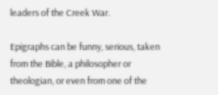leaders of the Creek War.

Epigraphs can be funny, serious, taken from the Bible, a philosopher or theologian, or even from one of the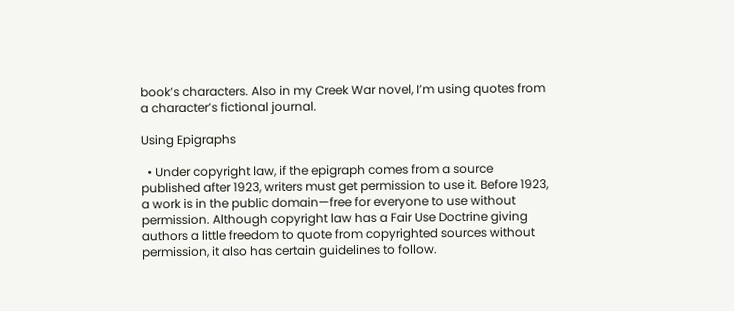book’s characters. Also in my Creek War novel, I’m using quotes from a character’s fictional journal.

Using Epigraphs

  • Under copyright law, if the epigraph comes from a source published after 1923, writers must get permission to use it. Before 1923, a work is in the public domain—free for everyone to use without permission. Although copyright law has a Fair Use Doctrine giving authors a little freedom to quote from copyrighted sources without permission, it also has certain guidelines to follow.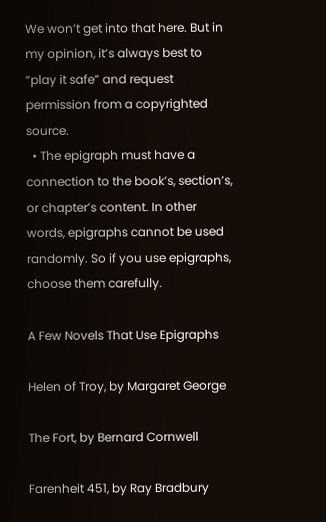We won’t get into that here. But in my opinion, it’s always best to “play it safe” and request permission from a copyrighted source.
  • The epigraph must have a connection to the book’s, section’s, or chapter’s content. In other words, epigraphs cannot be used randomly. So if you use epigraphs, choose them carefully.

A Few Novels That Use Epigraphs

Helen of Troy, by Margaret George

The Fort, by Bernard Cornwell

Farenheit 451, by Ray Bradbury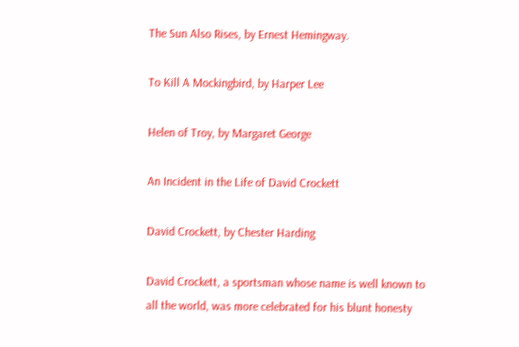The Sun Also Rises, by Ernest Hemingway.

To Kill A Mockingbird, by Harper Lee

Helen of Troy, by Margaret George

An Incident in the Life of David Crockett

David Crockett, by Chester Harding

David Crockett, a sportsman whose name is well known to all the world, was more celebrated for his blunt honesty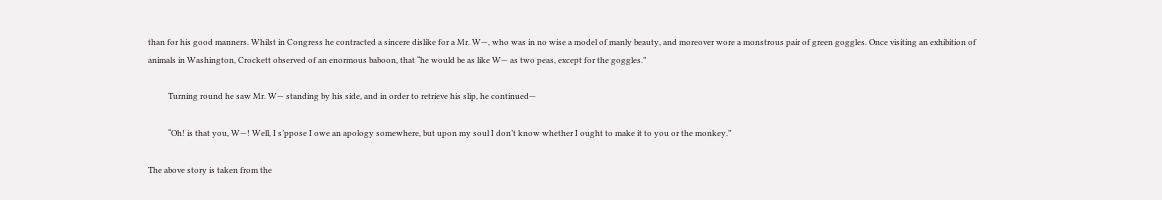than for his good manners. Whilst in Congress he contracted a sincere dislike for a Mr. W—, who was in no wise a model of manly beauty, and moreover wore a monstrous pair of green goggles. Once visiting an exhibition of animals in Washington, Crockett observed of an enormous baboon, that “he would be as like W— as two peas, except for the goggles.”

          Turning round he saw Mr. W— standing by his side, and in order to retrieve his slip, he continued—

          “Oh! is that you, W—! Well, I s’ppose I owe an apology somewhere, but upon my soul I don’t know whether I ought to make it to you or the monkey.”

The above story is taken from the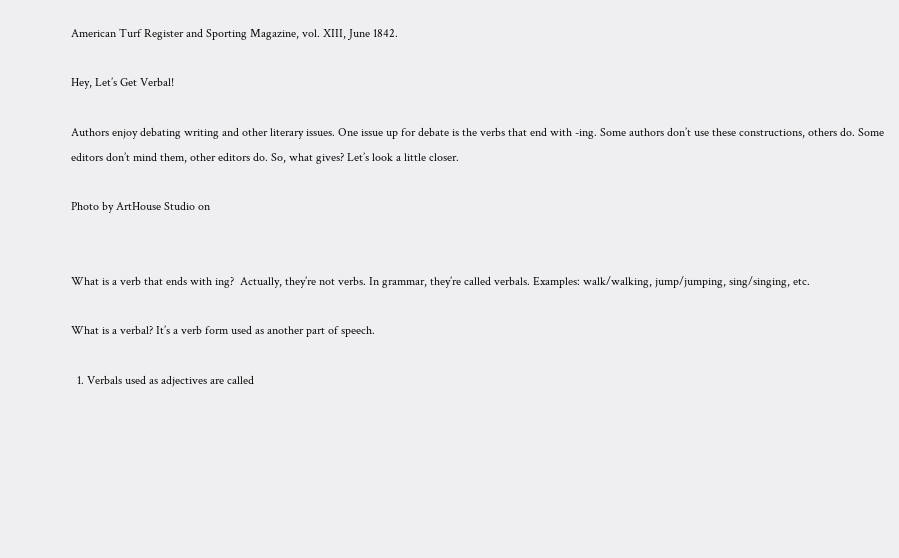American Turf Register and Sporting Magazine, vol. XIII, June 1842.

Hey, Let’s Get Verbal!

Authors enjoy debating writing and other literary issues. One issue up for debate is the verbs that end with -ing. Some authors don’t use these constructions, others do. Some editors don’t mind them, other editors do. So, what gives? Let’s look a little closer.

Photo by ArtHouse Studio on


What is a verb that ends with ing?  Actually, they’re not verbs. In grammar, they’re called verbals. Examples: walk/walking, jump/jumping, sing/singing, etc.

What is a verbal? It’s a verb form used as another part of speech.

  1. Verbals used as adjectives are called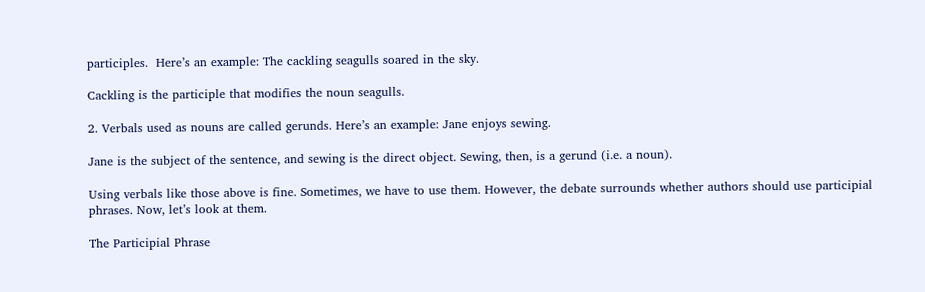participles.  Here’s an example: The cackling seagulls soared in the sky.

Cackling is the participle that modifies the noun seagulls.

2. Verbals used as nouns are called gerunds. Here’s an example: Jane enjoys sewing.

Jane is the subject of the sentence, and sewing is the direct object. Sewing, then, is a gerund (i.e. a noun).

Using verbals like those above is fine. Sometimes, we have to use them. However, the debate surrounds whether authors should use participial phrases. Now, let’s look at them.

The Participial Phrase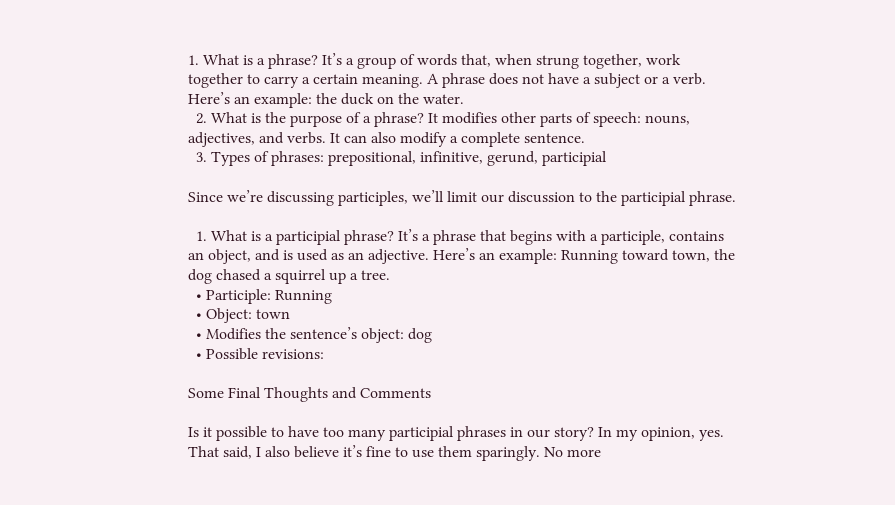1. What is a phrase? It’s a group of words that, when strung together, work together to carry a certain meaning. A phrase does not have a subject or a verb. Here’s an example: the duck on the water.
  2. What is the purpose of a phrase? It modifies other parts of speech: nouns, adjectives, and verbs. It can also modify a complete sentence.
  3. Types of phrases: prepositional, infinitive, gerund, participial

Since we’re discussing participles, we’ll limit our discussion to the participial phrase.

  1. What is a participial phrase? It’s a phrase that begins with a participle, contains an object, and is used as an adjective. Here’s an example: Running toward town, the dog chased a squirrel up a tree.
  • Participle: Running
  • Object: town
  • Modifies the sentence’s object: dog
  • Possible revisions:

Some Final Thoughts and Comments

Is it possible to have too many participial phrases in our story? In my opinion, yes. That said, I also believe it’s fine to use them sparingly. No more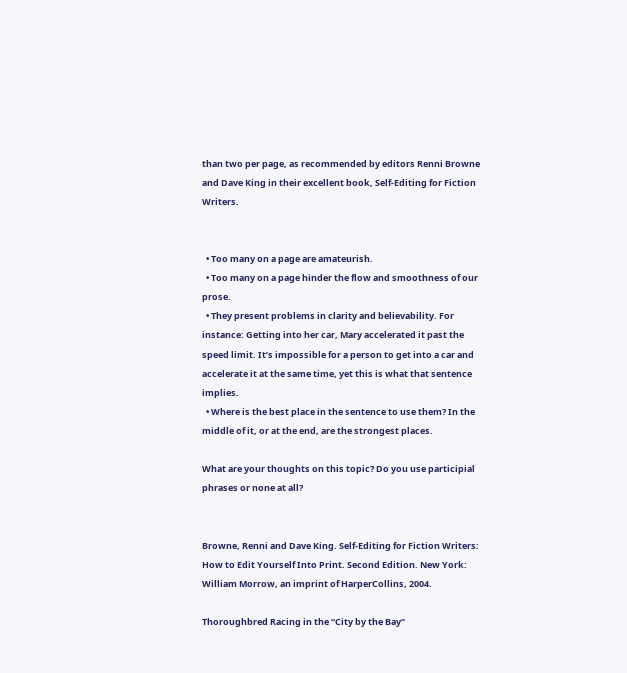than two per page, as recommended by editors Renni Browne and Dave King in their excellent book, Self-Editing for Fiction Writers.


  • Too many on a page are amateurish.
  • Too many on a page hinder the flow and smoothness of our prose.
  • They present problems in clarity and believability. For instance: Getting into her car, Mary accelerated it past the speed limit. It’s impossible for a person to get into a car and accelerate it at the same time, yet this is what that sentence implies.
  • Where is the best place in the sentence to use them? In the middle of it, or at the end, are the strongest places.

What are your thoughts on this topic? Do you use participial phrases or none at all?


Browne, Renni and Dave King. Self-Editing for Fiction Writers: How to Edit Yourself Into Print. Second Edition. New York: William Morrow, an imprint of HarperCollins, 2004.

Thoroughbred Racing in the “City by the Bay”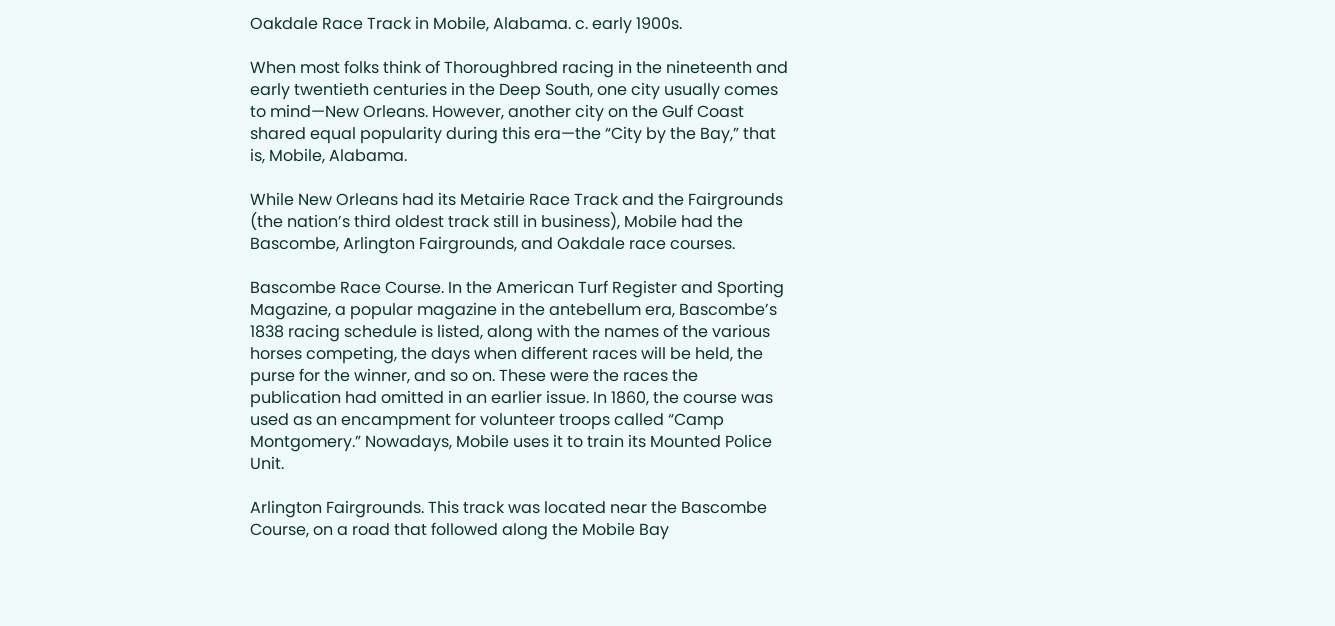Oakdale Race Track in Mobile, Alabama. c. early 1900s.

When most folks think of Thoroughbred racing in the nineteenth and early twentieth centuries in the Deep South, one city usually comes to mind—New Orleans. However, another city on the Gulf Coast shared equal popularity during this era—the “City by the Bay,” that is, Mobile, Alabama.

While New Orleans had its Metairie Race Track and the Fairgrounds (the nation’s third oldest track still in business), Mobile had the Bascombe, Arlington Fairgrounds, and Oakdale race courses.

Bascombe Race Course. In the American Turf Register and Sporting Magazine, a popular magazine in the antebellum era, Bascombe’s 1838 racing schedule is listed, along with the names of the various horses competing, the days when different races will be held, the purse for the winner, and so on. These were the races the publication had omitted in an earlier issue. In 1860, the course was used as an encampment for volunteer troops called “Camp Montgomery.” Nowadays, Mobile uses it to train its Mounted Police Unit.

Arlington Fairgrounds. This track was located near the Bascombe Course, on a road that followed along the Mobile Bay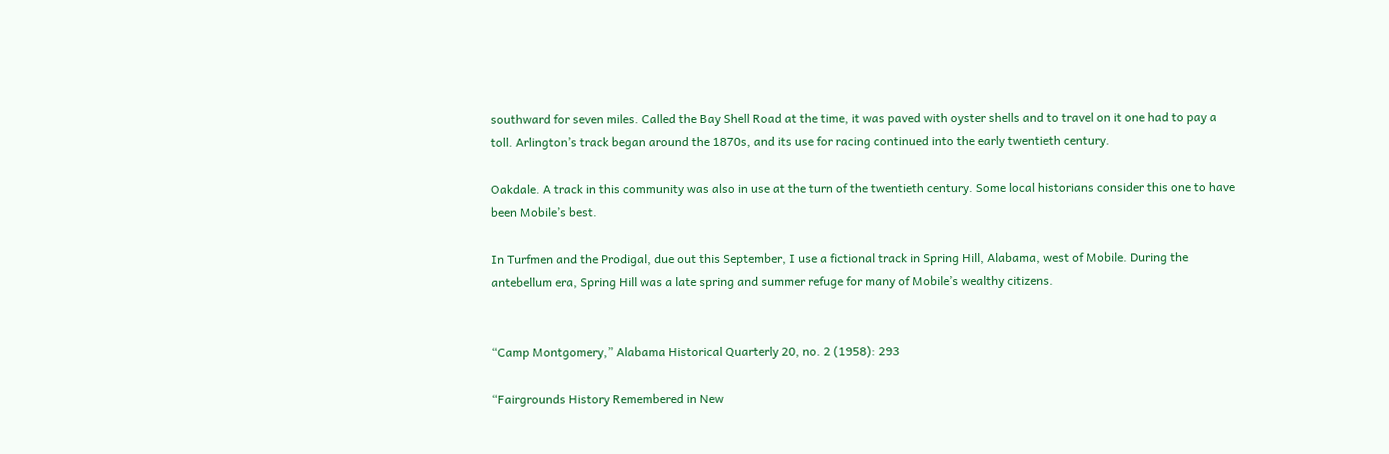southward for seven miles. Called the Bay Shell Road at the time, it was paved with oyster shells and to travel on it one had to pay a toll. Arlington’s track began around the 1870s, and its use for racing continued into the early twentieth century.

Oakdale. A track in this community was also in use at the turn of the twentieth century. Some local historians consider this one to have been Mobile’s best.

In Turfmen and the Prodigal, due out this September, I use a fictional track in Spring Hill, Alabama, west of Mobile. During the antebellum era, Spring Hill was a late spring and summer refuge for many of Mobile’s wealthy citizens.


“Camp Montgomery,” Alabama Historical Quarterly 20, no. 2 (1958): 293

“Fairgrounds History Remembered in New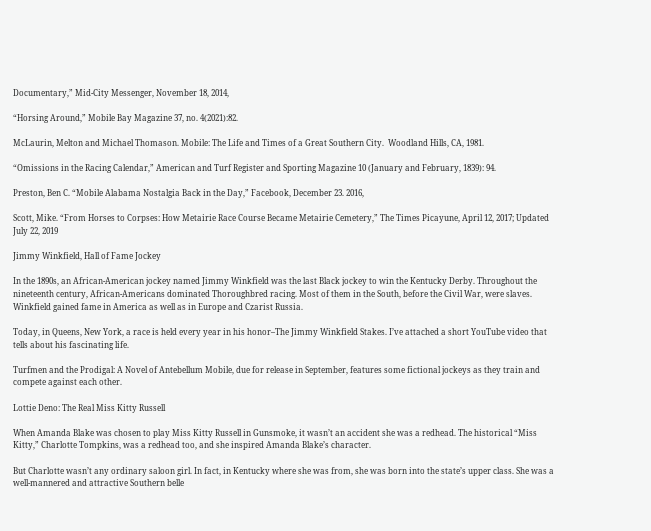Documentary,” Mid-City Messenger, November 18, 2014,

“Horsing Around,” Mobile Bay Magazine 37, no. 4(2021):82.

McLaurin, Melton and Michael Thomason. Mobile: The Life and Times of a Great Southern City.  Woodland Hills, CA, 1981.

“Omissions in the Racing Calendar,” American and Turf Register and Sporting Magazine 10 (January and February, 1839): 94.

Preston, Ben C. “Mobile Alabama Nostalgia Back in the Day,” Facebook, December 23. 2016,

Scott, Mike. “From Horses to Corpses: How Metairie Race Course Became Metairie Cemetery,” The Times Picayune, April 12, 2017; Updated July 22, 2019

Jimmy Winkfield, Hall of Fame Jockey

In the 1890s, an African-American jockey named Jimmy Winkfield was the last Black jockey to win the Kentucky Derby. Throughout the nineteenth century, African-Americans dominated Thoroughbred racing. Most of them in the South, before the Civil War, were slaves. Winkfield gained fame in America as well as in Europe and Czarist Russia.

Today, in Queens, New York, a race is held every year in his honor–The Jimmy Winkfield Stakes. I’ve attached a short YouTube video that tells about his fascinating life.

Turfmen and the Prodigal: A Novel of Antebellum Mobile, due for release in September, features some fictional jockeys as they train and compete against each other.

Lottie Deno: The Real Miss Kitty Russell

When Amanda Blake was chosen to play Miss Kitty Russell in Gunsmoke, it wasn’t an accident she was a redhead. The historical “Miss Kitty,” Charlotte Tompkins, was a redhead too, and she inspired Amanda Blake’s character.

But Charlotte wasn’t any ordinary saloon girl. In fact, in Kentucky where she was from, she was born into the state’s upper class. She was a well-mannered and attractive Southern belle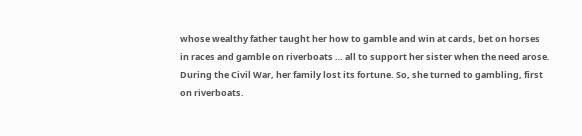whose wealthy father taught her how to gamble and win at cards, bet on horses in races and gamble on riverboats … all to support her sister when the need arose. During the Civil War, her family lost its fortune. So, she turned to gambling, first on riverboats.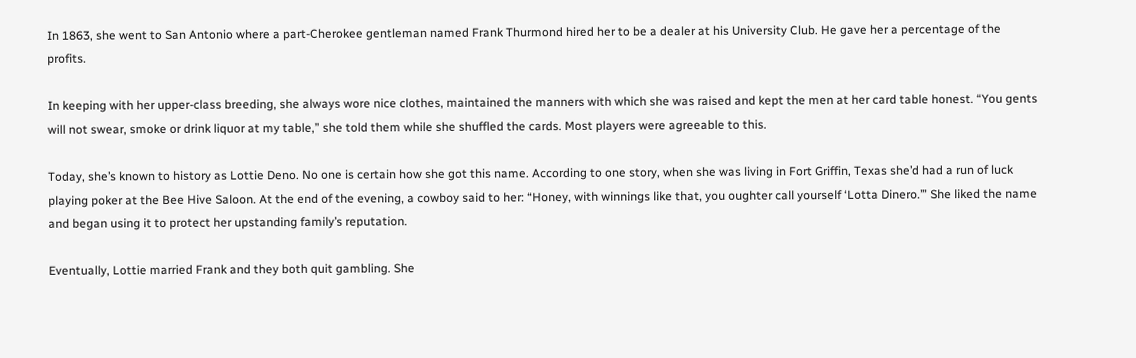In 1863, she went to San Antonio where a part-Cherokee gentleman named Frank Thurmond hired her to be a dealer at his University Club. He gave her a percentage of the profits.

In keeping with her upper-class breeding, she always wore nice clothes, maintained the manners with which she was raised and kept the men at her card table honest. “You gents will not swear, smoke or drink liquor at my table,” she told them while she shuffled the cards. Most players were agreeable to this.

Today, she’s known to history as Lottie Deno. No one is certain how she got this name. According to one story, when she was living in Fort Griffin, Texas she’d had a run of luck playing poker at the Bee Hive Saloon. At the end of the evening, a cowboy said to her: “Honey, with winnings like that, you oughter call yourself ‘Lotta Dinero.’” She liked the name and began using it to protect her upstanding family’s reputation.

Eventually, Lottie married Frank and they both quit gambling. She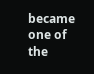became one of the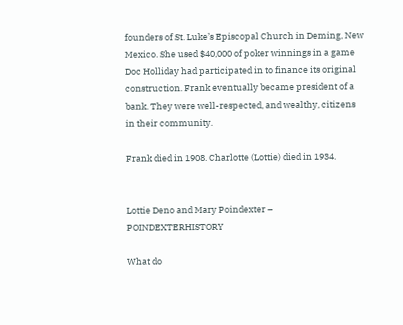founders of St. Luke’s Episcopal Church in Deming, New Mexico. She used $40,000 of poker winnings in a game Doc Holliday had participated in to finance its original construction. Frank eventually became president of a bank. They were well-respected, and wealthy, citizens in their community.

Frank died in 1908. Charlotte (Lottie) died in 1934.


Lottie Deno and Mary Poindexter – POINDEXTERHISTORY

What do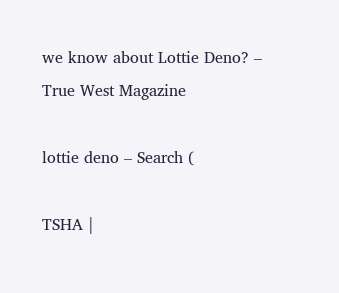we know about Lottie Deno? – True West Magazine

lottie deno – Search (

TSHA |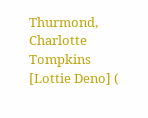Thurmond, Charlotte Tompkins [Lottie Deno] (